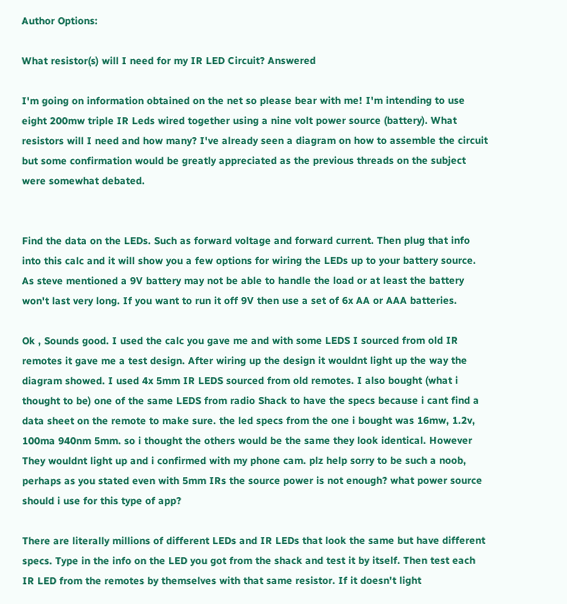Author Options:

What resistor(s) will I need for my IR LED Circuit? Answered

I'm going on information obtained on the net so please bear with me! I'm intending to use eight 200mw triple IR Leds wired together using a nine volt power source (battery). What resistors will I need and how many? I've already seen a diagram on how to assemble the circuit but some confirmation would be greatly appreciated as the previous threads on the subject were somewhat debated.


Find the data on the LEDs. Such as forward voltage and forward current. Then plug that info into this calc and it will show you a few options for wiring the LEDs up to your battery source. As steve mentioned a 9V battery may not be able to handle the load or at least the battery won't last very long. If you want to run it off 9V then use a set of 6x AA or AAA batteries.

Ok , Sounds good. I used the calc you gave me and with some LEDS I sourced from old IR remotes it gave me a test design. After wiring up the design it wouldnt light up the way the diagram showed. I used 4x 5mm IR LEDS sourced from old remotes. I also bought (what i thought to be) one of the same LEDS from radio Shack to have the specs because i cant find a data sheet on the remote to make sure. the led specs from the one i bought was 16mw, 1.2v, 100ma 940nm 5mm. so i thought the others would be the same they look identical. However They wouldnt light up and i confirmed with my phone cam. plz help sorry to be such a noob, perhaps as you stated even with 5mm IRs the source power is not enough? what power source should i use for this type of app?

There are literally millions of different LEDs and IR LEDs that look the same but have different specs. Type in the info on the LED you got from the shack and test it by itself. Then test each IR LED from the remotes by themselves with that same resistor. If it doesn't light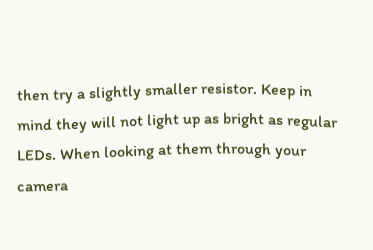then try a slightly smaller resistor. Keep in mind they will not light up as bright as regular LEDs. When looking at them through your camera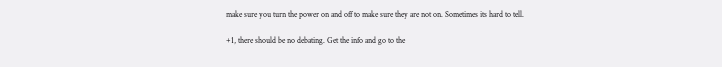make sure you turn the power on and off to make sure they are not on. Sometimes its hard to tell.

+1, there should be no debating. Get the info and go to the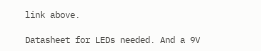link above.

Datasheet for LEDs needed. And a 9V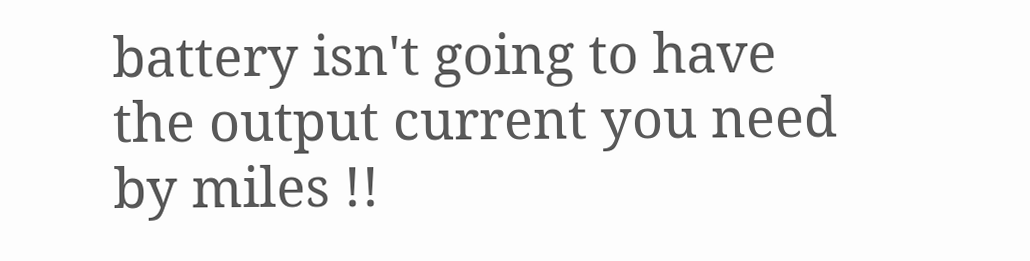battery isn't going to have the output current you need by miles !!